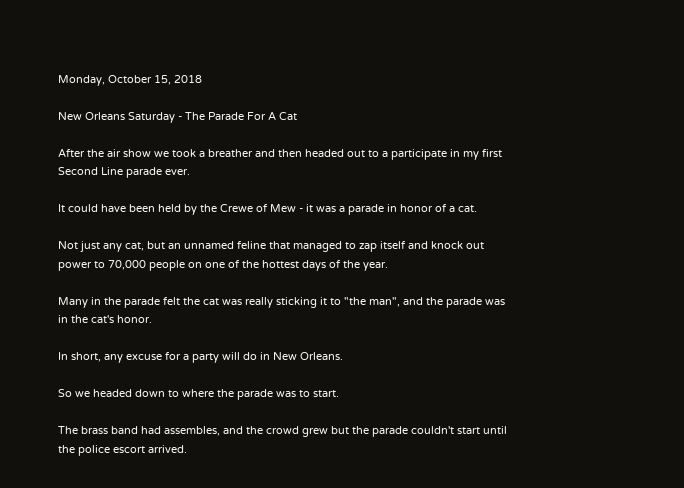Monday, October 15, 2018

New Orleans Saturday - The Parade For A Cat

After the air show we took a breather and then headed out to a participate in my first Second Line parade ever.

It could have been held by the Crewe of Mew - it was a parade in honor of a cat.

Not just any cat, but an unnamed feline that managed to zap itself and knock out power to 70,000 people on one of the hottest days of the year.

Many in the parade felt the cat was really sticking it to "the man", and the parade was in the cat's honor.

In short, any excuse for a party will do in New Orleans.

So we headed down to where the parade was to start.

The brass band had assembles, and the crowd grew but the parade couldn't start until the police escort arrived.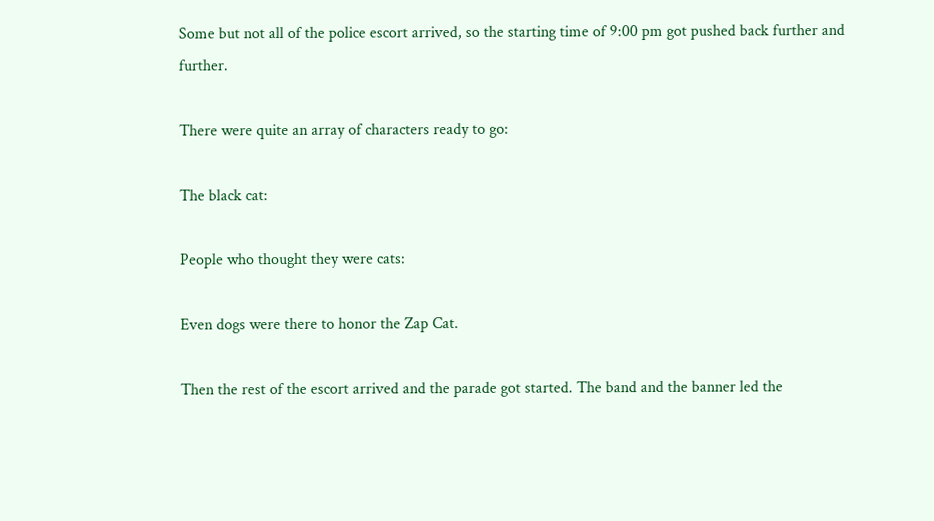Some but not all of the police escort arrived, so the starting time of 9:00 pm got pushed back further and further.

There were quite an array of characters ready to go:

The black cat:

People who thought they were cats:

Even dogs were there to honor the Zap Cat.

Then the rest of the escort arrived and the parade got started. The band and the banner led the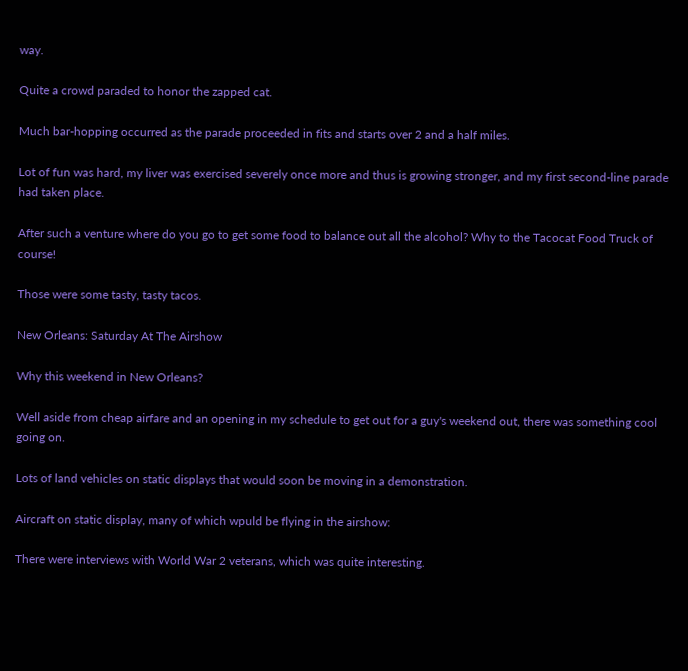way.

Quite a crowd paraded to honor the zapped cat.

Much bar-hopping occurred as the parade proceeded in fits and starts over 2 and a half miles.

Lot of fun was hard, my liver was exercised severely once more and thus is growing stronger, and my first second-line parade had taken place.

After such a venture where do you go to get some food to balance out all the alcohol? Why to the Tacocat Food Truck of course!

Those were some tasty, tasty tacos.

New Orleans: Saturday At The Airshow

Why this weekend in New Orleans?

Well aside from cheap airfare and an opening in my schedule to get out for a guy's weekend out, there was something cool going on.

Lots of land vehicles on static displays that would soon be moving in a demonstration.

Aircraft on static display, many of which wpuld be flying in the airshow:

There were interviews with World War 2 veterans, which was quite interesting.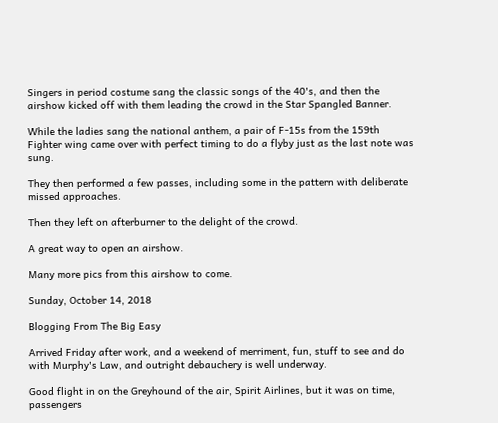Singers in period costume sang the classic songs of the 40's, and then the airshow kicked off with them leading the crowd in the Star Spangled Banner.

While the ladies sang the national anthem, a pair of F-15s from the 159th Fighter wing came over with perfect timing to do a flyby just as the last note was sung.

They then performed a few passes, including some in the pattern with deliberate missed approaches.

Then they left on afterburner to the delight of the crowd.

A great way to open an airshow.

Many more pics from this airshow to come.

Sunday, October 14, 2018

Blogging From The Big Easy

Arrived Friday after work, and a weekend of merriment, fun, stuff to see and do with Murphy's Law, and outright debauchery is well underway.

Good flight in on the Greyhound of the air, Spirit Airlines, but it was on time, passengers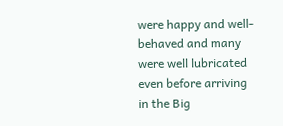were happy and well-behaved and many were well lubricated even before arriving in the Big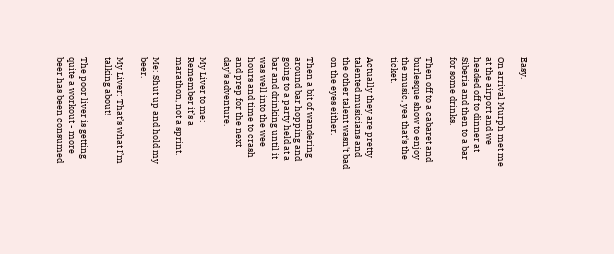Easy.

On arrival Murph met me at the airport and we headed off to dinner at Siberia and then to a bar for some drinks.

Then off to a cabaret and burlesque show to enjoy the music, yea that's the ticket.

Actually they are pretty talented musicians and the other talent wasn't bad on the eyes either.

Then a bit of wandering around bar hopping and going to a party held at a bar and drinking until it was well into the wee hours and time to crash and prep for the next day's adventure.

My Liver to me: Remember it’s a marathon, not a sprint.

Me: Shut up and hold my beer.

My Liver: That’s what I’m talking about!

The poor liver is getting quite a workout - more beer has been consumed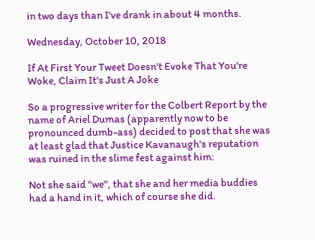in two days than I've drank in about 4 months.

Wednesday, October 10, 2018

If At First Your Tweet Doesn't Evoke That You're Woke, Claim It's Just A Joke

So a progressive writer for the Colbert Report by the name of Ariel Dumas (apparently now to be pronounced dumb-ass) decided to post that she was at least glad that Justice Kavanaugh's reputation was ruined in the slime fest against him:

Not she said "we", that she and her media buddies had a hand in it, which of course she did.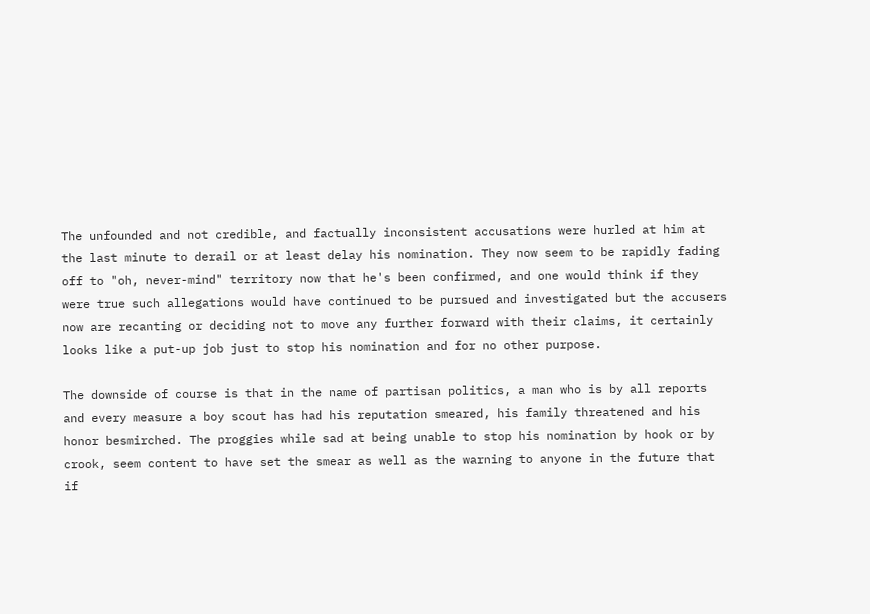The unfounded and not credible, and factually inconsistent accusations were hurled at him at the last minute to derail or at least delay his nomination. They now seem to be rapidly fading off to "oh, never-mind" territory now that he's been confirmed, and one would think if they were true such allegations would have continued to be pursued and investigated but the accusers now are recanting or deciding not to move any further forward with their claims, it certainly looks like a put-up job just to stop his nomination and for no other purpose.

The downside of course is that in the name of partisan politics, a man who is by all reports and every measure a boy scout has had his reputation smeared, his family threatened and his honor besmirched. The proggies while sad at being unable to stop his nomination by hook or by crook, seem content to have set the smear as well as the warning to anyone in the future that if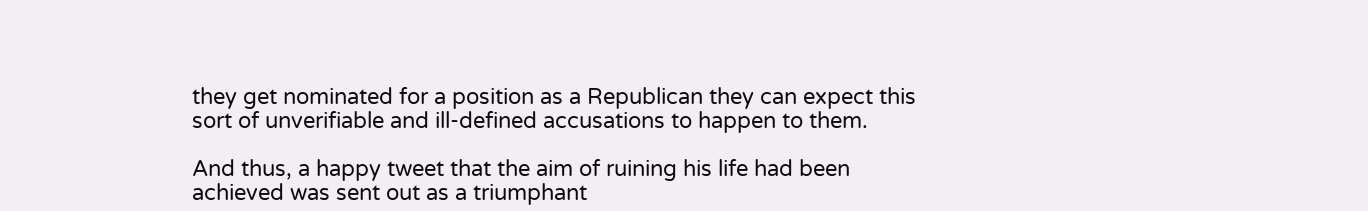they get nominated for a position as a Republican they can expect this sort of unverifiable and ill-defined accusations to happen to them.

And thus, a happy tweet that the aim of ruining his life had been achieved was sent out as a triumphant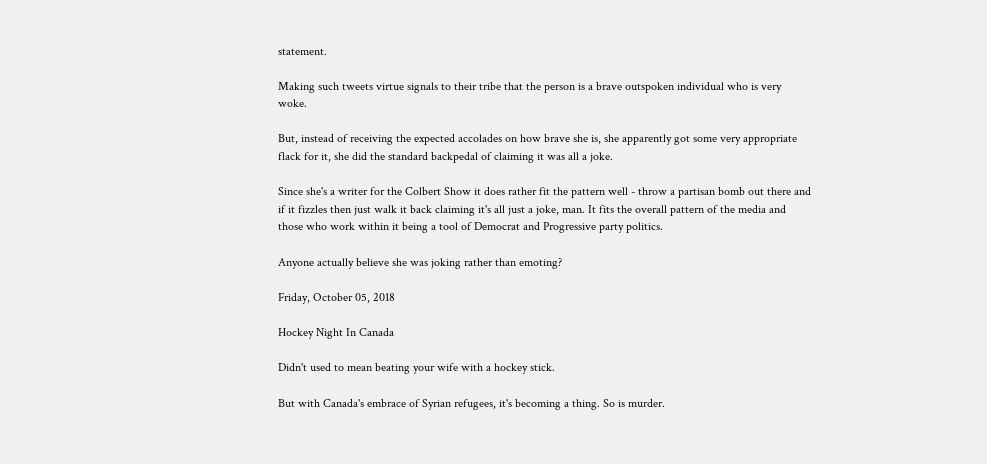statement.

Making such tweets virtue signals to their tribe that the person is a brave outspoken individual who is very woke.

But, instead of receiving the expected accolades on how brave she is, she apparently got some very appropriate flack for it, she did the standard backpedal of claiming it was all a joke.

Since she's a writer for the Colbert Show it does rather fit the pattern well - throw a partisan bomb out there and if it fizzles then just walk it back claiming it's all just a joke, man. It fits the overall pattern of the media and those who work within it being a tool of Democrat and Progressive party politics.

Anyone actually believe she was joking rather than emoting?

Friday, October 05, 2018

Hockey Night In Canada

Didn't used to mean beating your wife with a hockey stick.

But with Canada's embrace of Syrian refugees, it's becoming a thing. So is murder.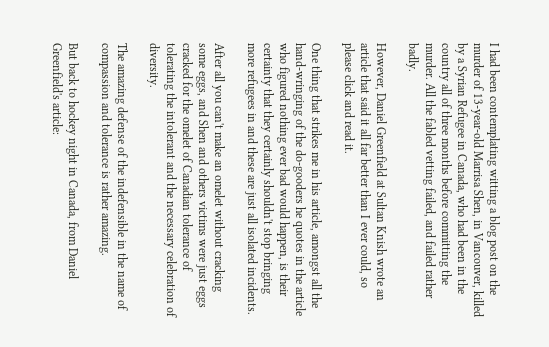I had been contemplating witting a blog post on the murder of 13-year-old Marrisa Shen, in Vancouver, killed by a Syrian Refugee in Canada, who had been in the country all of three months before committing the murder. All the fabled vetting failed, and failed rather badly.

However, Daniel Greenfield at Sultan Knish wrote an article that said it all far better than I ever could, so please click and read it.

One thing that strikes me in his article, amongst all the hand-wringing of the do-gooders he quotes in the article who figured nothing ever bad would happen, is their certainty that they certainly shouldn't stop bringing more refugees in and these are just all isolated incidents.

After all you can't make an omelet without cracking some eggs, and Shen and others victims were just eggs cracked for the omelet of Canadian tolerance of tolerating the intolerant and the necessary celebration of diversity.

The amazing defense of the indefensible in the name of compassion and tolerance is rather amazing.

But back to hockey night in Canada, from Daniel Greenfield's article: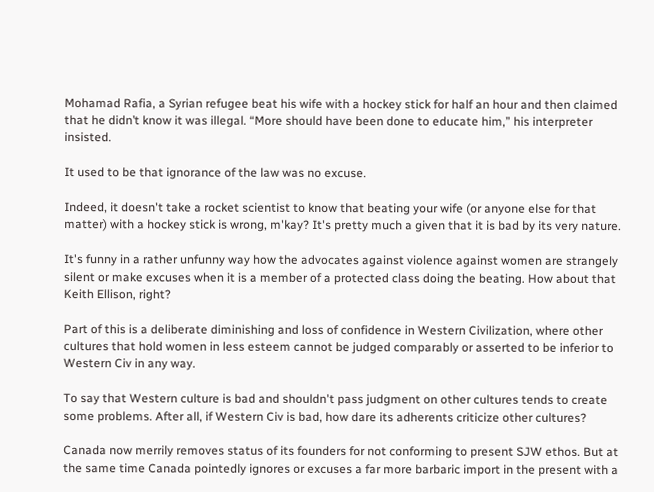Mohamad Rafia, a Syrian refugee beat his wife with a hockey stick for half an hour and then claimed that he didn’t know it was illegal. “More should have been done to educate him,” his interpreter insisted.

It used to be that ignorance of the law was no excuse.

Indeed, it doesn't take a rocket scientist to know that beating your wife (or anyone else for that matter) with a hockey stick is wrong, m'kay? It's pretty much a given that it is bad by its very nature.

It's funny in a rather unfunny way how the advocates against violence against women are strangely silent or make excuses when it is a member of a protected class doing the beating. How about that Keith Ellison, right?

Part of this is a deliberate diminishing and loss of confidence in Western Civilization, where other cultures that hold women in less esteem cannot be judged comparably or asserted to be inferior to Western Civ in any way.

To say that Western culture is bad and shouldn't pass judgment on other cultures tends to create some problems. After all, if Western Civ is bad, how dare its adherents criticize other cultures?

Canada now merrily removes status of its founders for not conforming to present SJW ethos. But at the same time Canada pointedly ignores or excuses a far more barbaric import in the present with a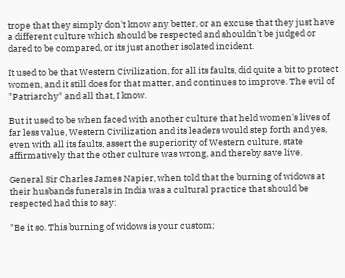trope that they simply don't know any better, or an excuse that they just have a different culture which should be respected and shouldn't be judged or dared to be compared, or its just another isolated incident.

It used to be that Western Civilization, for all its faults, did quite a bit to protect women, and it still does for that matter, and continues to improve. The evil of "Patriarchy" and all that, I know.

But it used to be when faced with another culture that held women's lives of far less value, Western Civilization and its leaders would step forth and yes, even with all its faults, assert the superiority of Western culture, state affirmatively that the other culture was wrong, and thereby save live.

General Sir Charles James Napier, when told that the burning of widows at their husbands funerals in India was a cultural practice that should be respected had this to say:

"Be it so. This burning of widows is your custom;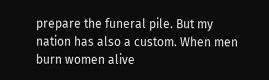prepare the funeral pile. But my nation has also a custom. When men burn women alive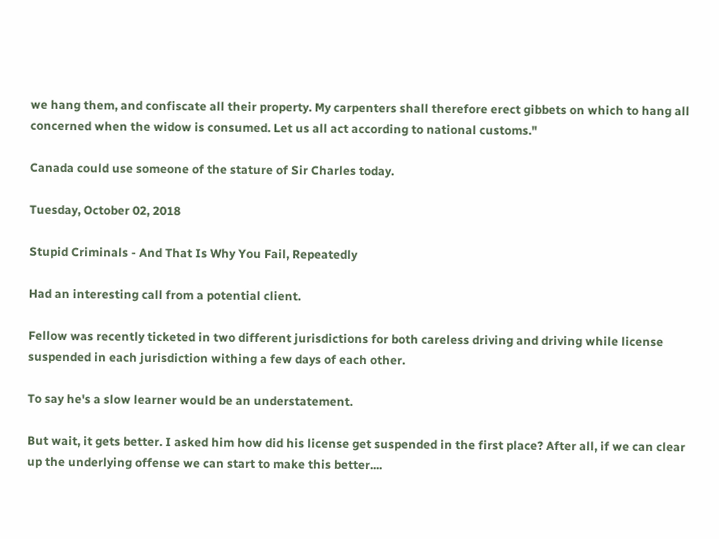we hang them, and confiscate all their property. My carpenters shall therefore erect gibbets on which to hang all concerned when the widow is consumed. Let us all act according to national customs."

Canada could use someone of the stature of Sir Charles today.

Tuesday, October 02, 2018

Stupid Criminals - And That Is Why You Fail, Repeatedly

Had an interesting call from a potential client.

Fellow was recently ticketed in two different jurisdictions for both careless driving and driving while license suspended in each jurisdiction withing a few days of each other.

To say he's a slow learner would be an understatement.

But wait, it gets better. I asked him how did his license get suspended in the first place? After all, if we can clear up the underlying offense we can start to make this better....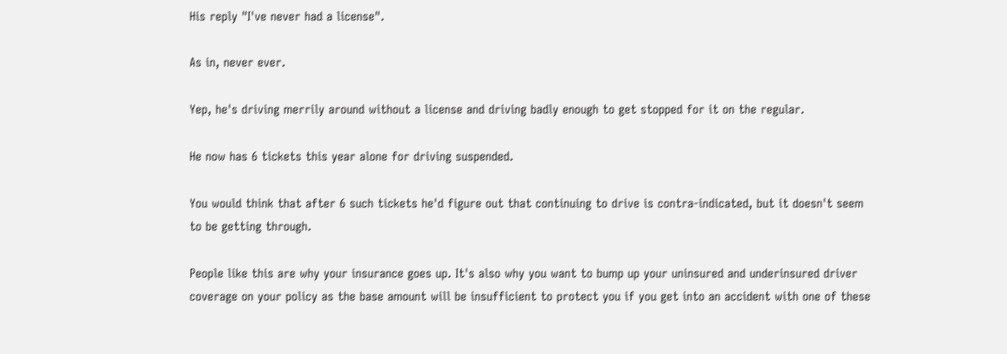His reply "I've never had a license".

As in, never ever.

Yep, he's driving merrily around without a license and driving badly enough to get stopped for it on the regular.

He now has 6 tickets this year alone for driving suspended.

You would think that after 6 such tickets he'd figure out that continuing to drive is contra-indicated, but it doesn't seem to be getting through.

People like this are why your insurance goes up. It's also why you want to bump up your uninsured and underinsured driver coverage on your policy as the base amount will be insufficient to protect you if you get into an accident with one of these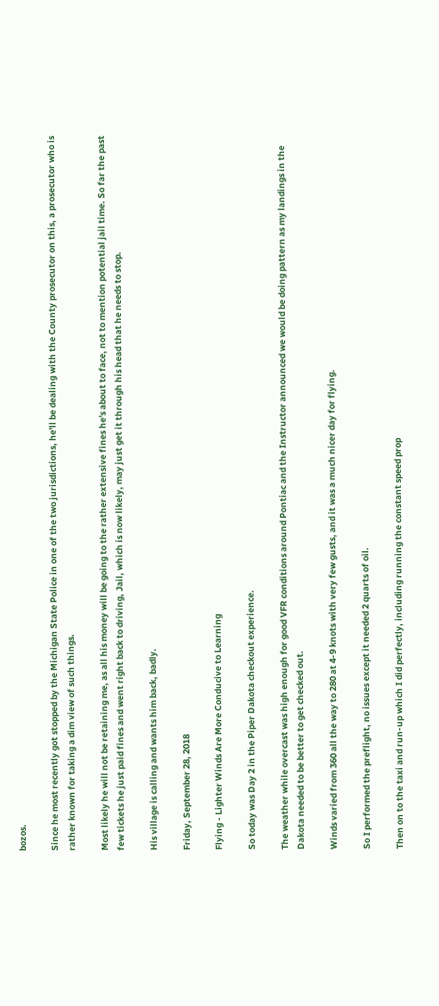bozos.

Since he most recently got stopped by the Michigan State Police in one of the two jurisdictions, he'll be dealing with the County prosecutor on this, a prosecutor who is rather known for taking a dim view of such things.

Most likely he will not be retaining me, as all his money will be going to the rather extensive fines he's about to face, not to mention potential jail time. So far the past few tickets he just paid fines and went right back to driving, Jail, which is now likely, may just get it through his head that he needs to stop.

His village is calling and wants him back, badly.

Friday, September 28, 2018

Flying - Lighter Winds Are More Conducive to Learning

So today was Day 2 in the Piper Dakota checkout experience.

The weather while overcast was high enough for good VFR conditions around Pontiac and the Instructor announced we would be doing pattern as my landings in the Dakota needed to be better to get checked out.

Winds varied from 360 all the way to 280 at 4-9 knots with very few gusts, and it was a much nicer day for flying.

So I performed the preflight, no issues except it needed 2 quarts of oil.

Then on to the taxi and run-up which I did perfectly, including running the constant speed prop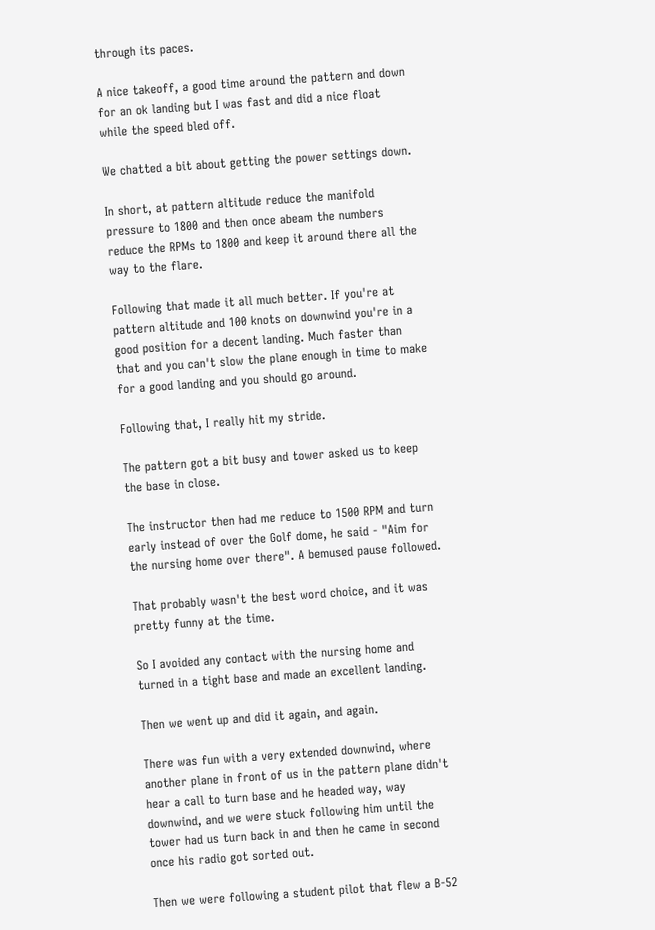through its paces.

A nice takeoff, a good time around the pattern and down for an ok landing but I was fast and did a nice float while the speed bled off.

We chatted a bit about getting the power settings down.

In short, at pattern altitude reduce the manifold pressure to 1800 and then once abeam the numbers reduce the RPMs to 1800 and keep it around there all the way to the flare.

Following that made it all much better. If you're at pattern altitude and 100 knots on downwind you're in a good position for a decent landing. Much faster than that and you can't slow the plane enough in time to make for a good landing and you should go around.

Following that, I really hit my stride.

The pattern got a bit busy and tower asked us to keep the base in close.

The instructor then had me reduce to 1500 RPM and turn early instead of over the Golf dome, he said - "Aim for the nursing home over there". A bemused pause followed.

That probably wasn't the best word choice, and it was pretty funny at the time.

So I avoided any contact with the nursing home and turned in a tight base and made an excellent landing.

Then we went up and did it again, and again.

There was fun with a very extended downwind, where another plane in front of us in the pattern plane didn't hear a call to turn base and he headed way, way downwind, and we were stuck following him until the tower had us turn back in and then he came in second once his radio got sorted out.

Then we were following a student pilot that flew a B-52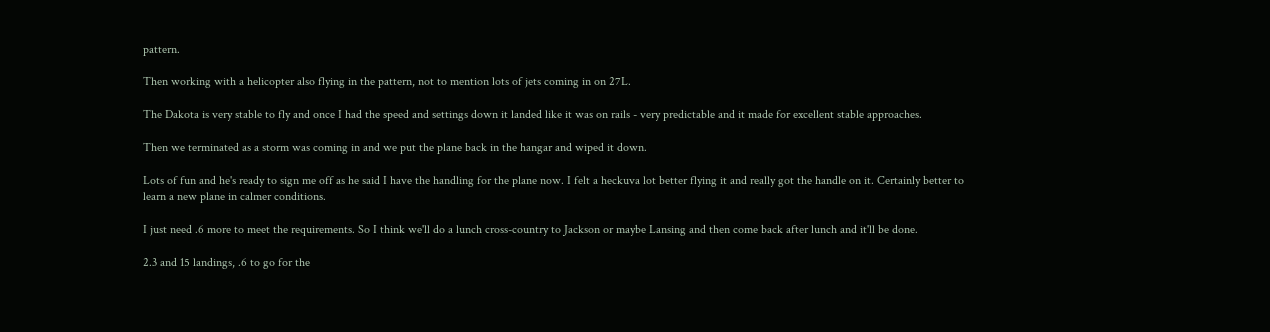pattern.

Then working with a helicopter also flying in the pattern, not to mention lots of jets coming in on 27L.

The Dakota is very stable to fly and once I had the speed and settings down it landed like it was on rails - very predictable and it made for excellent stable approaches.

Then we terminated as a storm was coming in and we put the plane back in the hangar and wiped it down.

Lots of fun and he's ready to sign me off as he said I have the handling for the plane now. I felt a heckuva lot better flying it and really got the handle on it. Certainly better to learn a new plane in calmer conditions.

I just need .6 more to meet the requirements. So I think we'll do a lunch cross-country to Jackson or maybe Lansing and then come back after lunch and it'll be done.

2.3 and 15 landings, .6 to go for the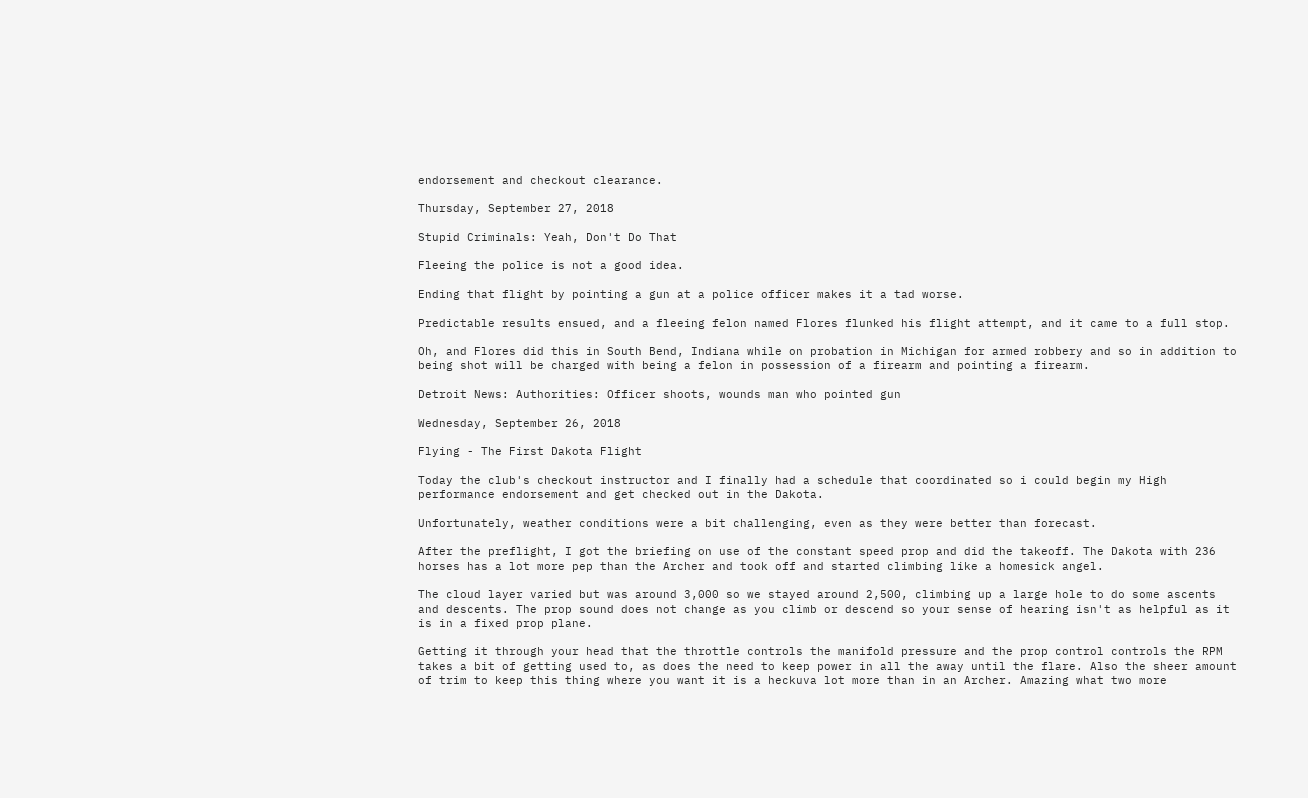endorsement and checkout clearance.

Thursday, September 27, 2018

Stupid Criminals: Yeah, Don't Do That

Fleeing the police is not a good idea.

Ending that flight by pointing a gun at a police officer makes it a tad worse.

Predictable results ensued, and a fleeing felon named Flores flunked his flight attempt, and it came to a full stop.

Oh, and Flores did this in South Bend, Indiana while on probation in Michigan for armed robbery and so in addition to being shot will be charged with being a felon in possession of a firearm and pointing a firearm.

Detroit News: Authorities: Officer shoots, wounds man who pointed gun

Wednesday, September 26, 2018

Flying - The First Dakota Flight

Today the club's checkout instructor and I finally had a schedule that coordinated so i could begin my High performance endorsement and get checked out in the Dakota.

Unfortunately, weather conditions were a bit challenging, even as they were better than forecast.

After the preflight, I got the briefing on use of the constant speed prop and did the takeoff. The Dakota with 236 horses has a lot more pep than the Archer and took off and started climbing like a homesick angel.

The cloud layer varied but was around 3,000 so we stayed around 2,500, climbing up a large hole to do some ascents and descents. The prop sound does not change as you climb or descend so your sense of hearing isn't as helpful as it is in a fixed prop plane.

Getting it through your head that the throttle controls the manifold pressure and the prop control controls the RPM takes a bit of getting used to, as does the need to keep power in all the away until the flare. Also the sheer amount of trim to keep this thing where you want it is a heckuva lot more than in an Archer. Amazing what two more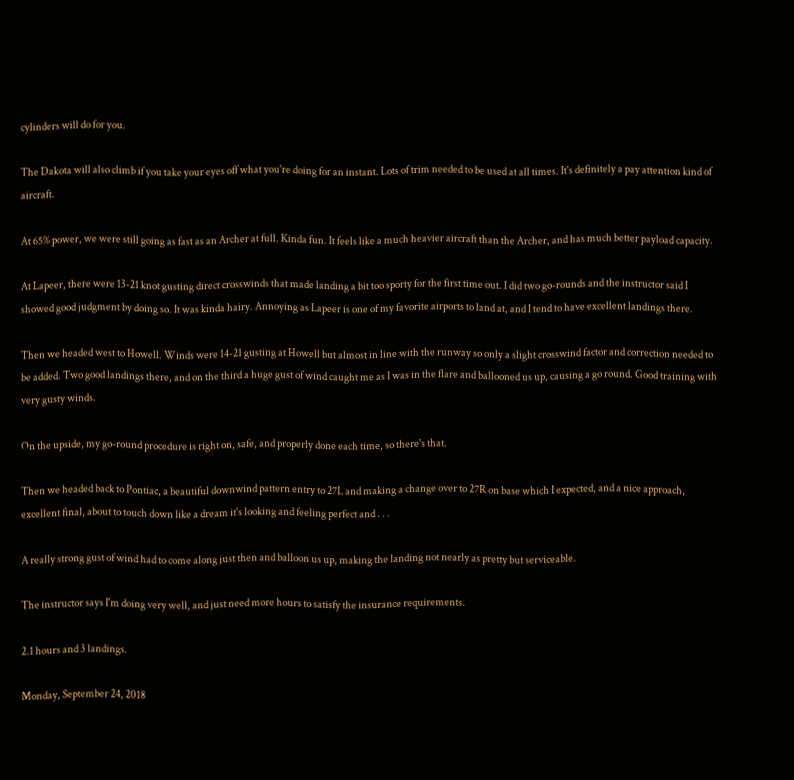cylinders will do for you.

The Dakota will also climb if you take your eyes off what you're doing for an instant. Lots of trim needed to be used at all times. It's definitely a pay attention kind of aircraft.

At 65% power, we were still going as fast as an Archer at full. Kinda fun. It feels like a much heavier aircraft than the Archer, and has much better payload capacity.

At Lapeer, there were 13-21 knot gusting direct crosswinds that made landing a bit too sporty for the first time out. I did two go-rounds and the instructor said I showed good judgment by doing so. It was kinda hairy. Annoying as Lapeer is one of my favorite airports to land at, and I tend to have excellent landings there.

Then we headed west to Howell. Winds were 14-21 gusting at Howell but almost in line with the runway so only a slight crosswind factor and correction needed to be added. Two good landings there, and on the third a huge gust of wind caught me as I was in the flare and ballooned us up, causing a go round. Good training with very gusty winds.

On the upside, my go-round procedure is right on, safe, and properly done each time, so there's that.

Then we headed back to Pontiac, a beautiful downwind pattern entry to 27L and making a change over to 27R on base which I expected, and a nice approach, excellent final, about to touch down like a dream it's looking and feeling perfect and . . .

A really strong gust of wind had to come along just then and balloon us up, making the landing not nearly as pretty but serviceable.

The instructor says I'm doing very well, and just need more hours to satisfy the insurance requirements.

2.1 hours and 3 landings.

Monday, September 24, 2018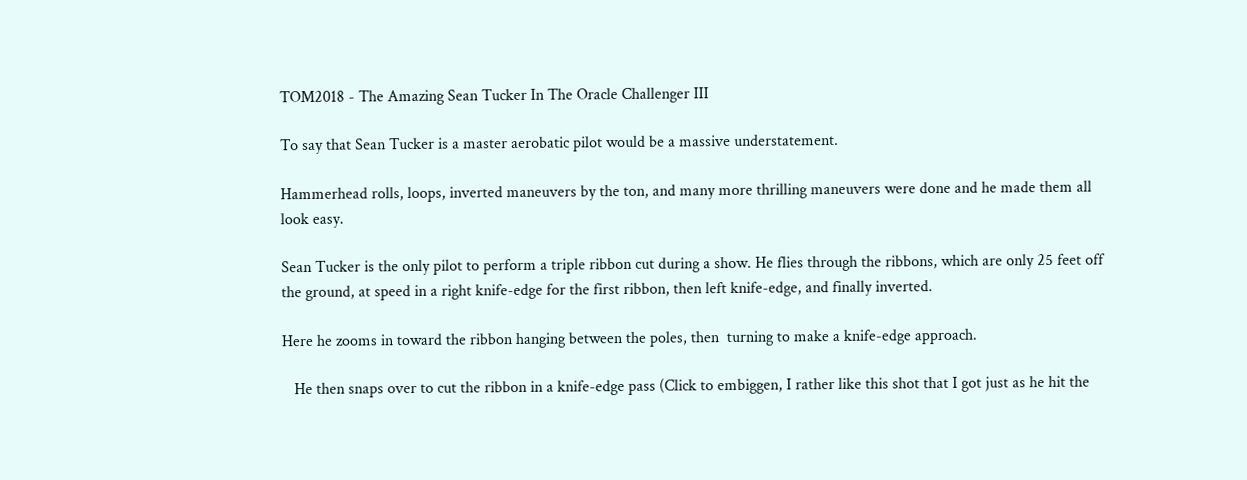TOM2018 - The Amazing Sean Tucker In The Oracle Challenger III

To say that Sean Tucker is a master aerobatic pilot would be a massive understatement.

Hammerhead rolls, loops, inverted maneuvers by the ton, and many more thrilling maneuvers were done and he made them all look easy.

Sean Tucker is the only pilot to perform a triple ribbon cut during a show. He flies through the ribbons, which are only 25 feet off the ground, at speed in a right knife-edge for the first ribbon, then left knife-edge, and finally inverted.

Here he zooms in toward the ribbon hanging between the poles, then  turning to make a knife-edge approach.

   He then snaps over to cut the ribbon in a knife-edge pass (Click to embiggen, I rather like this shot that I got just as he hit the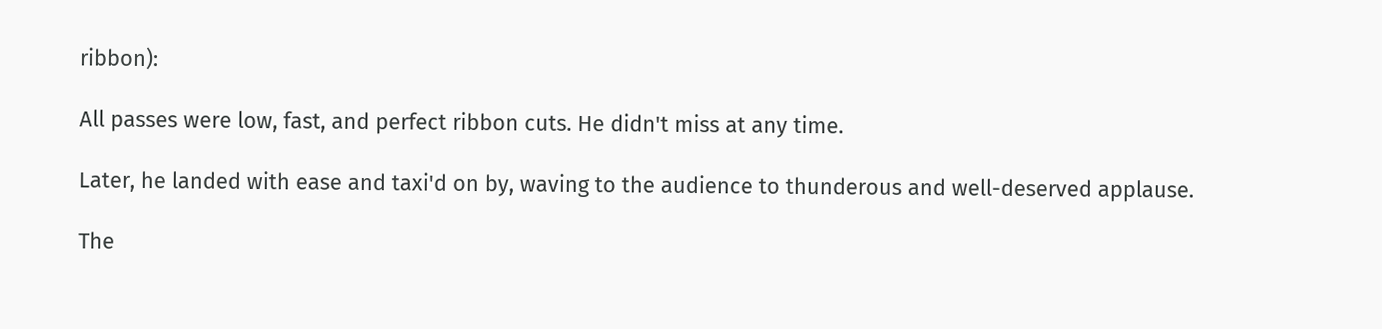ribbon):

All passes were low, fast, and perfect ribbon cuts. He didn't miss at any time.

Later, he landed with ease and taxi'd on by, waving to the audience to thunderous and well-deserved applause.

The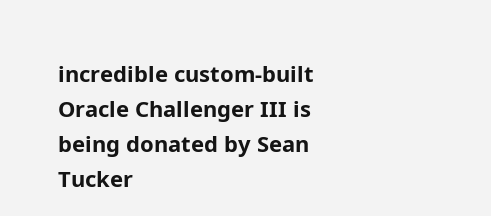incredible custom-built Oracle Challenger III is being donated by Sean Tucker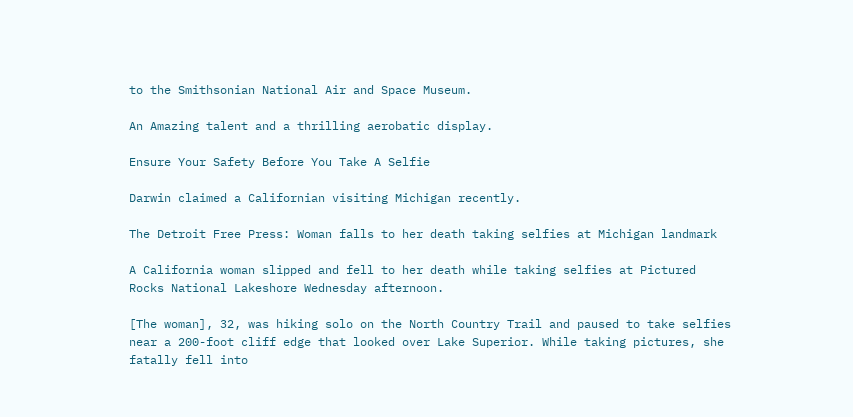to the Smithsonian National Air and Space Museum.

An Amazing talent and a thrilling aerobatic display.

Ensure Your Safety Before You Take A Selfie

Darwin claimed a Californian visiting Michigan recently.

The Detroit Free Press: Woman falls to her death taking selfies at Michigan landmark

A California woman slipped and fell to her death while taking selfies at Pictured Rocks National Lakeshore Wednesday afternoon.

[The woman], 32, was hiking solo on the North Country Trail and paused to take selfies near a 200-foot cliff edge that looked over Lake Superior. While taking pictures, she fatally fell into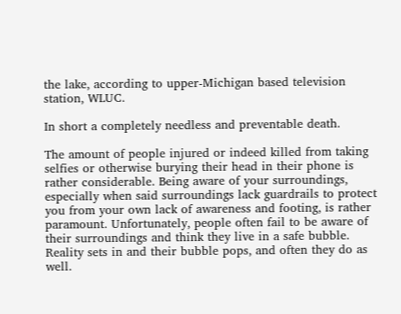the lake, according to upper-Michigan based television station, WLUC.

In short a completely needless and preventable death.

The amount of people injured or indeed killed from taking selfies or otherwise burying their head in their phone is rather considerable. Being aware of your surroundings, especially when said surroundings lack guardrails to protect you from your own lack of awareness and footing, is rather paramount. Unfortunately, people often fail to be aware of their surroundings and think they live in a safe bubble. Reality sets in and their bubble pops, and often they do as well.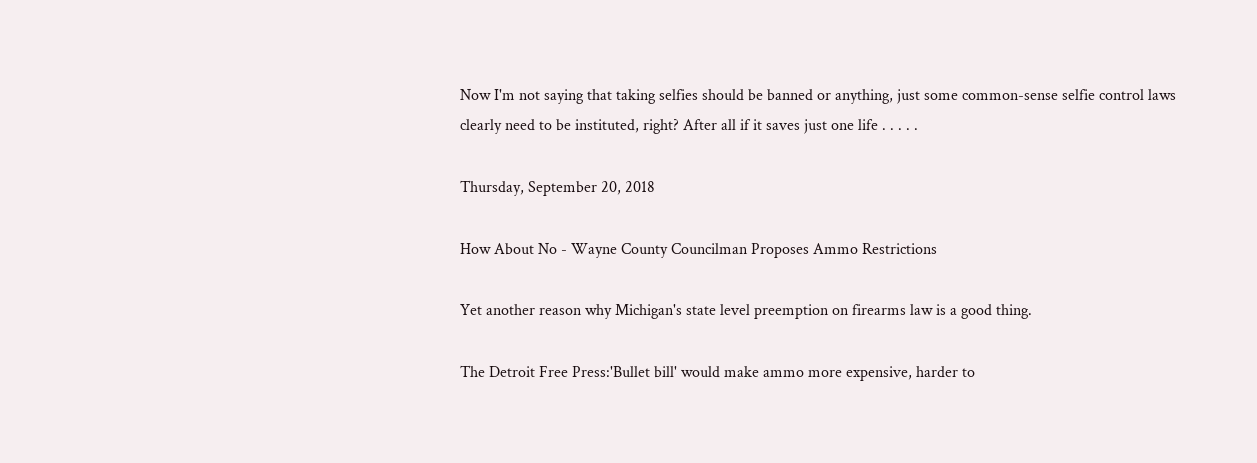Now I'm not saying that taking selfies should be banned or anything, just some common-sense selfie control laws clearly need to be instituted, right? After all if it saves just one life . . . . .

Thursday, September 20, 2018

How About No - Wayne County Councilman Proposes Ammo Restrictions

Yet another reason why Michigan's state level preemption on firearms law is a good thing.

The Detroit Free Press:'Bullet bill' would make ammo more expensive, harder to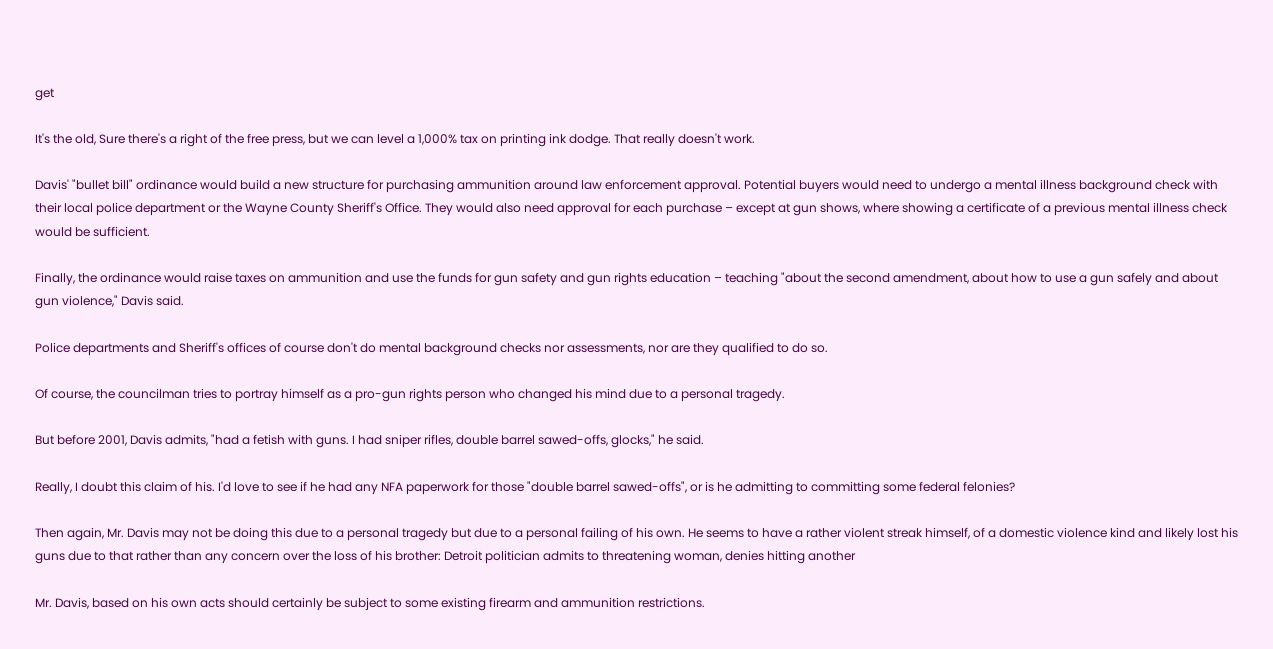get

It's the old, Sure there's a right of the free press, but we can level a 1,000% tax on printing ink dodge. That really doesn't work.

Davis' "bullet bill" ordinance would build a new structure for purchasing ammunition around law enforcement approval. Potential buyers would need to undergo a mental illness background check with their local police department or the Wayne County Sheriff's Office. They would also need approval for each purchase – except at gun shows, where showing a certificate of a previous mental illness check would be sufficient.

Finally, the ordinance would raise taxes on ammunition and use the funds for gun safety and gun rights education – teaching "about the second amendment, about how to use a gun safely and about gun violence," Davis said.

Police departments and Sheriff's offices of course don't do mental background checks nor assessments, nor are they qualified to do so.

Of course, the councilman tries to portray himself as a pro-gun rights person who changed his mind due to a personal tragedy.

But before 2001, Davis admits, "had a fetish with guns. I had sniper rifles, double barrel sawed-offs, glocks," he said.

Really, I doubt this claim of his. I'd love to see if he had any NFA paperwork for those "double barrel sawed-offs", or is he admitting to committing some federal felonies?

Then again, Mr. Davis may not be doing this due to a personal tragedy but due to a personal failing of his own. He seems to have a rather violent streak himself, of a domestic violence kind and likely lost his guns due to that rather than any concern over the loss of his brother: Detroit politician admits to threatening woman, denies hitting another

Mr. Davis, based on his own acts should certainly be subject to some existing firearm and ammunition restrictions.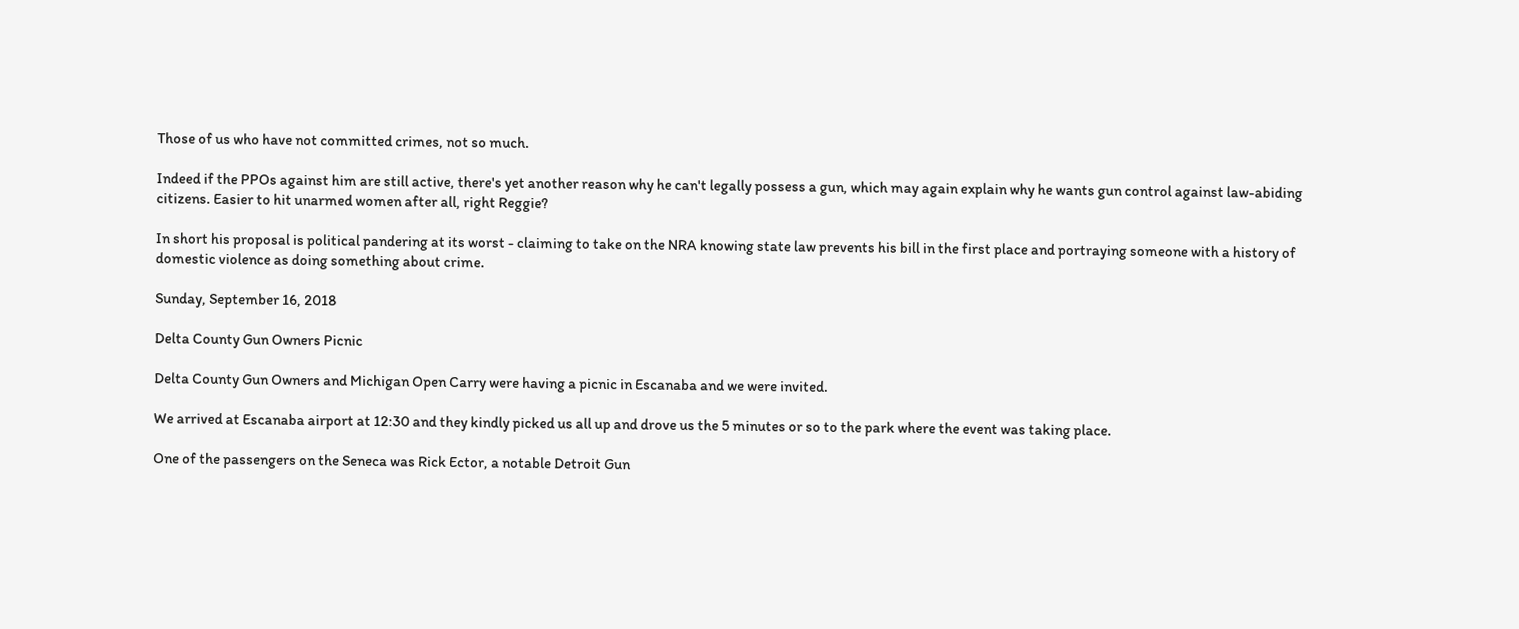Those of us who have not committed crimes, not so much.

Indeed if the PPOs against him are still active, there's yet another reason why he can't legally possess a gun, which may again explain why he wants gun control against law-abiding citizens. Easier to hit unarmed women after all, right Reggie?

In short his proposal is political pandering at its worst - claiming to take on the NRA knowing state law prevents his bill in the first place and portraying someone with a history of domestic violence as doing something about crime.

Sunday, September 16, 2018

Delta County Gun Owners Picnic

Delta County Gun Owners and Michigan Open Carry were having a picnic in Escanaba and we were invited.

We arrived at Escanaba airport at 12:30 and they kindly picked us all up and drove us the 5 minutes or so to the park where the event was taking place.

One of the passengers on the Seneca was Rick Ector, a notable Detroit Gun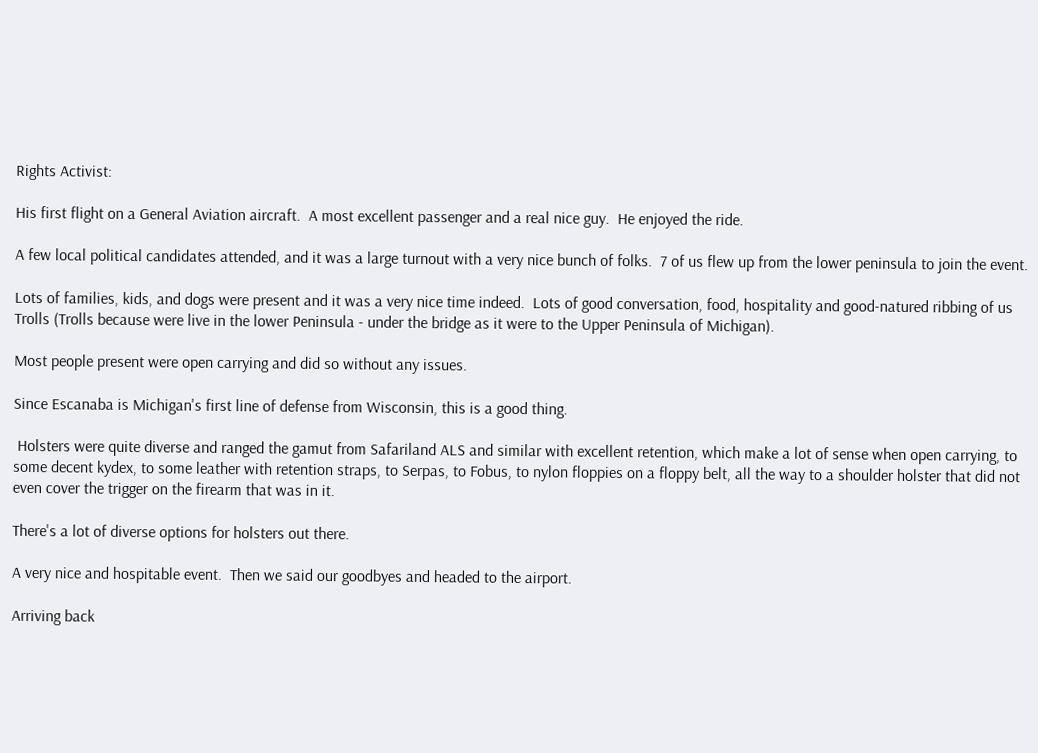Rights Activist:

His first flight on a General Aviation aircraft.  A most excellent passenger and a real nice guy.  He enjoyed the ride.

A few local political candidates attended, and it was a large turnout with a very nice bunch of folks.  7 of us flew up from the lower peninsula to join the event.

Lots of families, kids, and dogs were present and it was a very nice time indeed.  Lots of good conversation, food, hospitality and good-natured ribbing of us Trolls (Trolls because were live in the lower Peninsula - under the bridge as it were to the Upper Peninsula of Michigan).

Most people present were open carrying and did so without any issues.

Since Escanaba is Michigan's first line of defense from Wisconsin, this is a good thing.

 Holsters were quite diverse and ranged the gamut from Safariland ALS and similar with excellent retention, which make a lot of sense when open carrying, to some decent kydex, to some leather with retention straps, to Serpas, to Fobus, to nylon floppies on a floppy belt, all the way to a shoulder holster that did not even cover the trigger on the firearm that was in it.

There's a lot of diverse options for holsters out there.

A very nice and hospitable event.  Then we said our goodbyes and headed to the airport.

Arriving back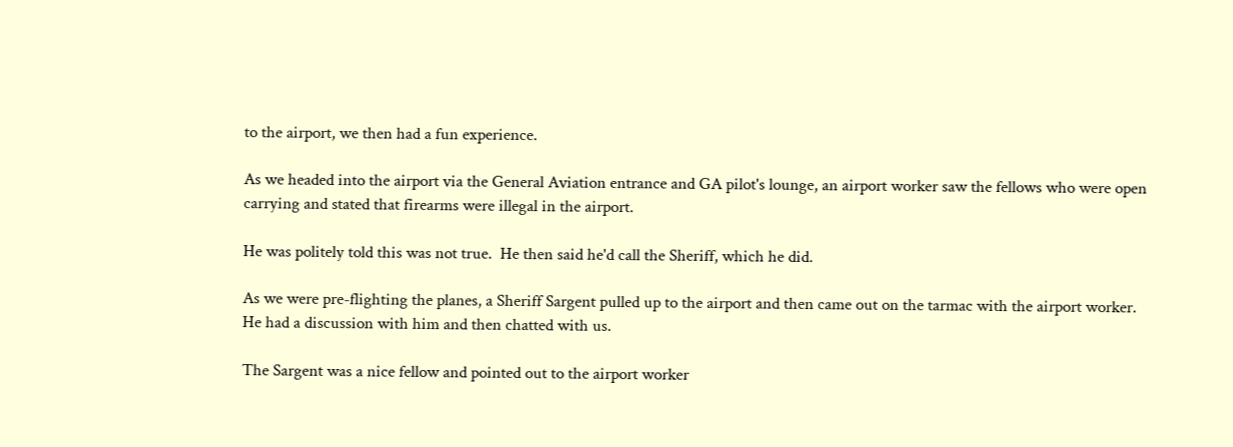to the airport, we then had a fun experience.

As we headed into the airport via the General Aviation entrance and GA pilot's lounge, an airport worker saw the fellows who were open carrying and stated that firearms were illegal in the airport.

He was politely told this was not true.  He then said he'd call the Sheriff, which he did.

As we were pre-flighting the planes, a Sheriff Sargent pulled up to the airport and then came out on the tarmac with the airport worker.  He had a discussion with him and then chatted with us.

The Sargent was a nice fellow and pointed out to the airport worker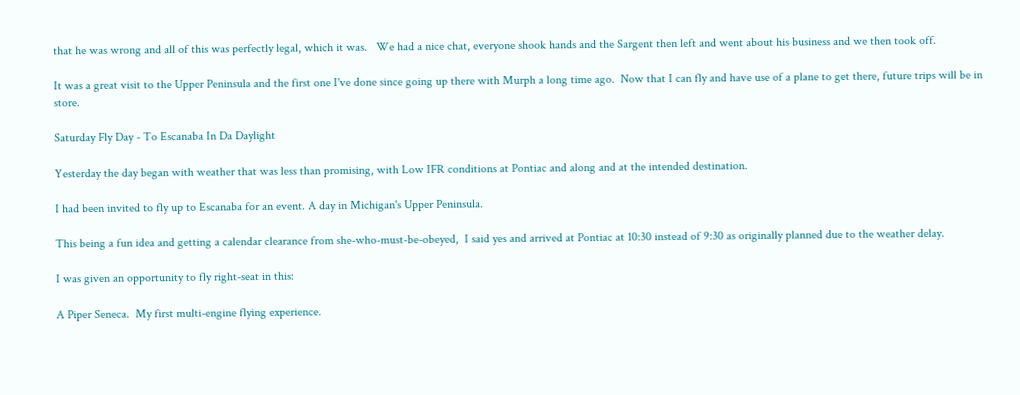that he was wrong and all of this was perfectly legal, which it was.   We had a nice chat, everyone shook hands and the Sargent then left and went about his business and we then took off.

It was a great visit to the Upper Peninsula and the first one I've done since going up there with Murph a long time ago.  Now that I can fly and have use of a plane to get there, future trips will be in store.

Saturday Fly Day - To Escanaba In Da Daylight

Yesterday the day began with weather that was less than promising, with Low IFR conditions at Pontiac and along and at the intended destination.

I had been invited to fly up to Escanaba for an event. A day in Michigan's Upper Peninsula.

This being a fun idea and getting a calendar clearance from she-who-must-be-obeyed,  I said yes and arrived at Pontiac at 10:30 instead of 9:30 as originally planned due to the weather delay.

I was given an opportunity to fly right-seat in this:

A Piper Seneca.  My first multi-engine flying experience.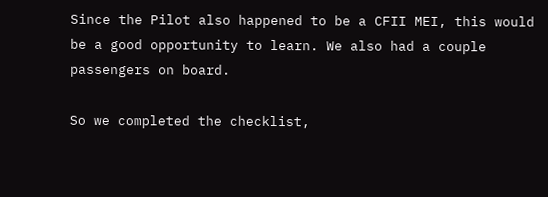Since the Pilot also happened to be a CFII MEI, this would be a good opportunity to learn. We also had a couple passengers on board.

So we completed the checklist,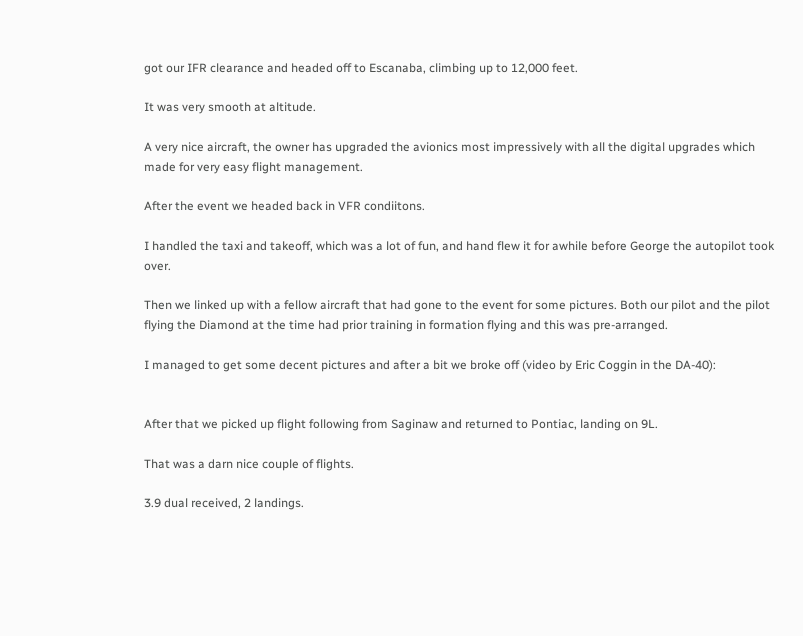got our IFR clearance and headed off to Escanaba, climbing up to 12,000 feet.

It was very smooth at altitude.

A very nice aircraft, the owner has upgraded the avionics most impressively with all the digital upgrades which made for very easy flight management.

After the event we headed back in VFR condiitons.

I handled the taxi and takeoff, which was a lot of fun, and hand flew it for awhile before George the autopilot took over.

Then we linked up with a fellow aircraft that had gone to the event for some pictures. Both our pilot and the pilot flying the Diamond at the time had prior training in formation flying and this was pre-arranged.

I managed to get some decent pictures and after a bit we broke off (video by Eric Coggin in the DA-40):


After that we picked up flight following from Saginaw and returned to Pontiac, landing on 9L.

That was a darn nice couple of flights.

3.9 dual received, 2 landings.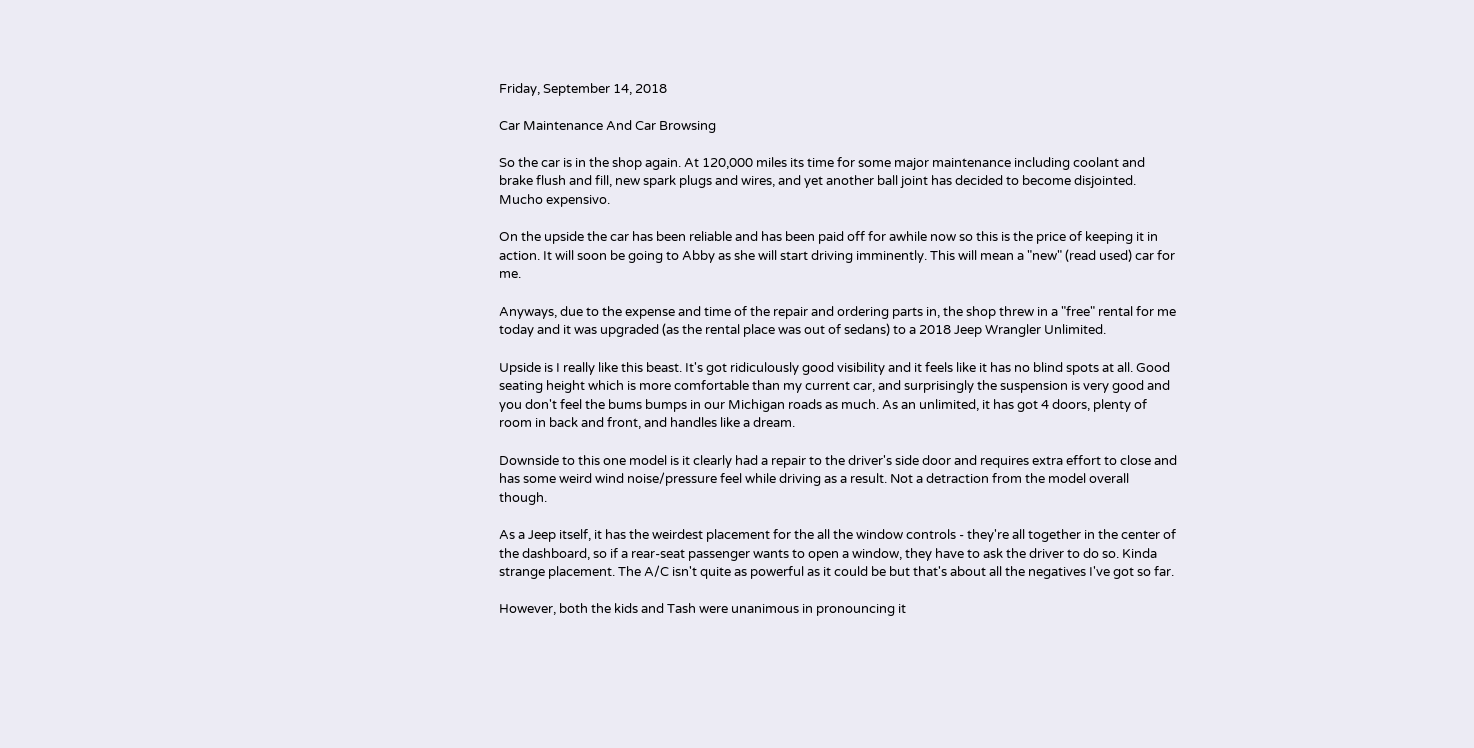Friday, September 14, 2018

Car Maintenance And Car Browsing

So the car is in the shop again. At 120,000 miles its time for some major maintenance including coolant and brake flush and fill, new spark plugs and wires, and yet another ball joint has decided to become disjointed. Mucho expensivo.

On the upside the car has been reliable and has been paid off for awhile now so this is the price of keeping it in action. It will soon be going to Abby as she will start driving imminently. This will mean a "new" (read used) car for me.

Anyways, due to the expense and time of the repair and ordering parts in, the shop threw in a "free" rental for me today and it was upgraded (as the rental place was out of sedans) to a 2018 Jeep Wrangler Unlimited.

Upside is I really like this beast. It's got ridiculously good visibility and it feels like it has no blind spots at all. Good seating height which is more comfortable than my current car, and surprisingly the suspension is very good and you don't feel the bums bumps in our Michigan roads as much. As an unlimited, it has got 4 doors, plenty of room in back and front, and handles like a dream.

Downside to this one model is it clearly had a repair to the driver's side door and requires extra effort to close and has some weird wind noise/pressure feel while driving as a result. Not a detraction from the model overall though.

As a Jeep itself, it has the weirdest placement for the all the window controls - they're all together in the center of the dashboard, so if a rear-seat passenger wants to open a window, they have to ask the driver to do so. Kinda strange placement. The A/C isn't quite as powerful as it could be but that's about all the negatives I've got so far.

However, both the kids and Tash were unanimous in pronouncing it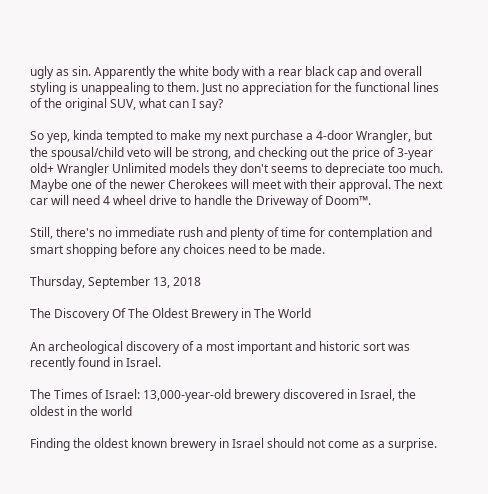ugly as sin. Apparently the white body with a rear black cap and overall styling is unappealing to them. Just no appreciation for the functional lines of the original SUV, what can I say?

So yep, kinda tempted to make my next purchase a 4-door Wrangler, but the spousal/child veto will be strong, and checking out the price of 3-year old+ Wrangler Unlimited models they don't seems to depreciate too much. Maybe one of the newer Cherokees will meet with their approval. The next car will need 4 wheel drive to handle the Driveway of Doom™.

Still, there's no immediate rush and plenty of time for contemplation and smart shopping before any choices need to be made.

Thursday, September 13, 2018

The Discovery Of The Oldest Brewery in The World

An archeological discovery of a most important and historic sort was recently found in Israel.

The Times of Israel: 13,000-year-old brewery discovered in Israel, the oldest in the world

Finding the oldest known brewery in Israel should not come as a surprise.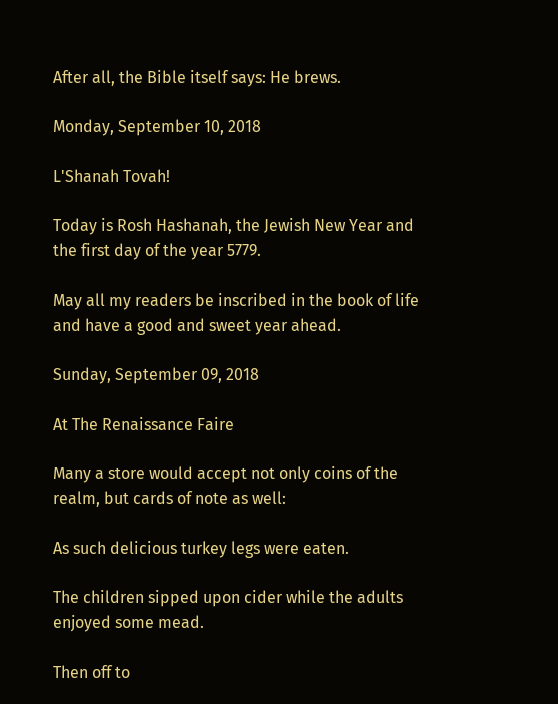After all, the Bible itself says: He brews.

Monday, September 10, 2018

L'Shanah Tovah!

Today is Rosh Hashanah, the Jewish New Year and the first day of the year 5779.

May all my readers be inscribed in the book of life and have a good and sweet year ahead.

Sunday, September 09, 2018

At The Renaissance Faire

Many a store would accept not only coins of the realm, but cards of note as well:

As such delicious turkey legs were eaten.

The children sipped upon cider while the adults enjoyed some mead.

Then off to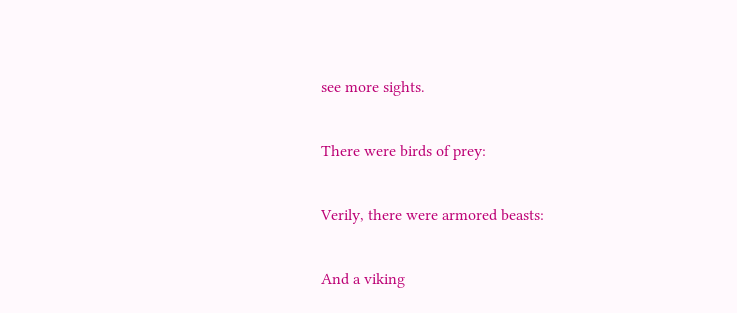see more sights.

There were birds of prey:

Verily, there were armored beasts:

And a viking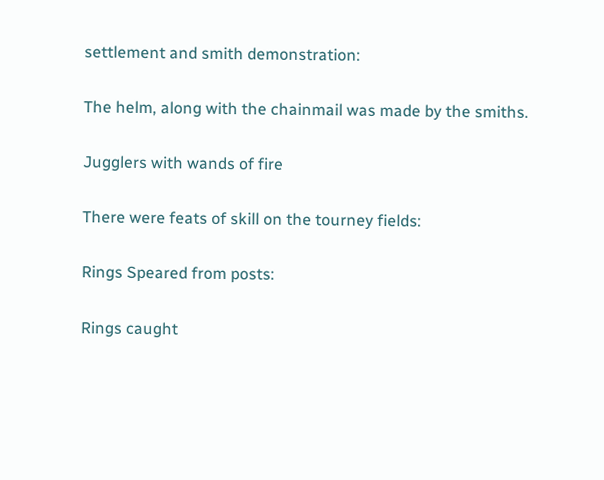settlement and smith demonstration:

The helm, along with the chainmail was made by the smiths.

Jugglers with wands of fire

There were feats of skill on the tourney fields:

Rings Speared from posts:

Rings caught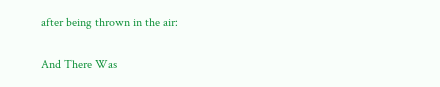after being thrown in the air:

And There Was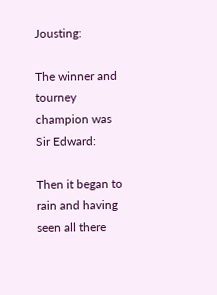Jousting:

The winner and tourney champion was Sir Edward:

Then it began to rain and having seen all there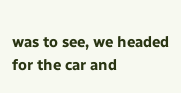was to see, we headed for the car and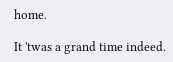home.

It 'twas a grand time indeed.